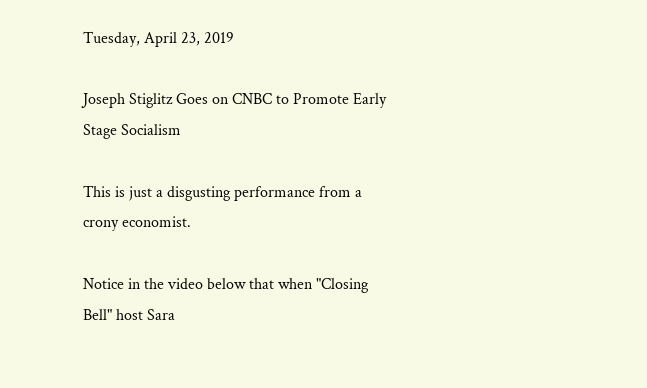Tuesday, April 23, 2019

Joseph Stiglitz Goes on CNBC to Promote Early Stage Socialism

This is just a disgusting performance from a crony economist.

Notice in the video below that when "Closing Bell" host Sara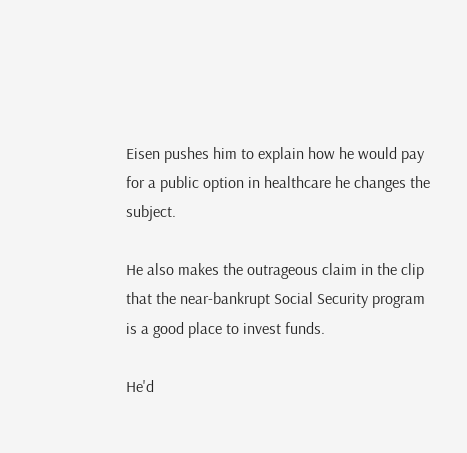Eisen pushes him to explain how he would pay for a public option in healthcare he changes the subject.

He also makes the outrageous claim in the clip that the near-bankrupt Social Security program is a good place to invest funds.

He'd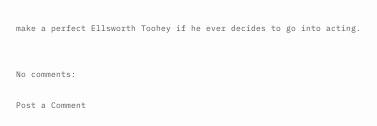make a perfect Ellsworth Toohey if he ever decides to go into acting.


No comments:

Post a Comment